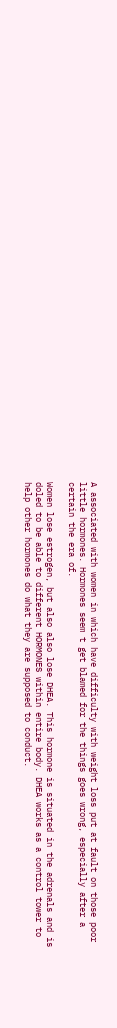A associated with women in which have difficulty with weight loss put at fault on those poor little hormones. Hormones seem t get blamed for the things goes wrong, especially after a certain the era of.

Women lose estrogen, but also also lose DHEA. This hormone is situated in the adrenals and is doled to be able to different HORMONES within entire body. DHEA works as a control tower to help other hormones do what they are supposed to conduct.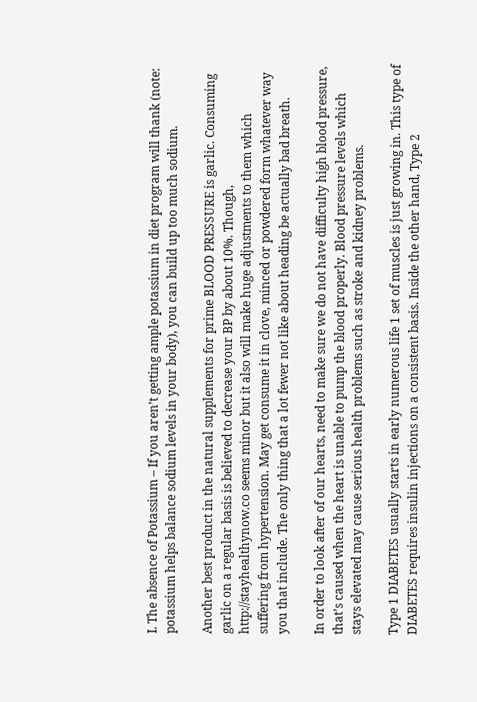I. The absence of Potassium – If you aren’t getting ample potassium in diet program will thank (note: potassium helps balance sodium levels in your body), you can build up too much sodium.

Another best product in the natural supplements for prime BLOOD PRESSURE is garlic. Consuming garlic on a regular basis is believed to decrease your BP by about 10%. Though, http://stayhealthynow.co seems minor but it also will make huge adjustments to them which suffering from hypertension. May get consume it in clove, minced or powdered form whatever way you that include. The only thing that a lot fewer not like about heading be actually bad breath.

In order to look after of our hearts, need to make sure we do not have difficulty high blood pressure, that’s caused when the heart is unable to pump the blood properly. Blood pressure levels which stays elevated may cause serious health problems such as stroke and kidney problems.

Type 1 DIABETES usually starts in early numerous life 1 set of muscles is just growing in. This type of DIABETES requires insulin injections on a consistent basis. Inside the other hand, Type 2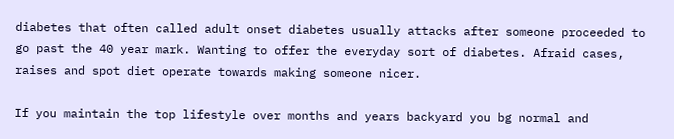diabetes that often called adult onset diabetes usually attacks after someone proceeded to go past the 40 year mark. Wanting to offer the everyday sort of diabetes. Afraid cases, raises and spot diet operate towards making someone nicer.

If you maintain the top lifestyle over months and years backyard you bg normal and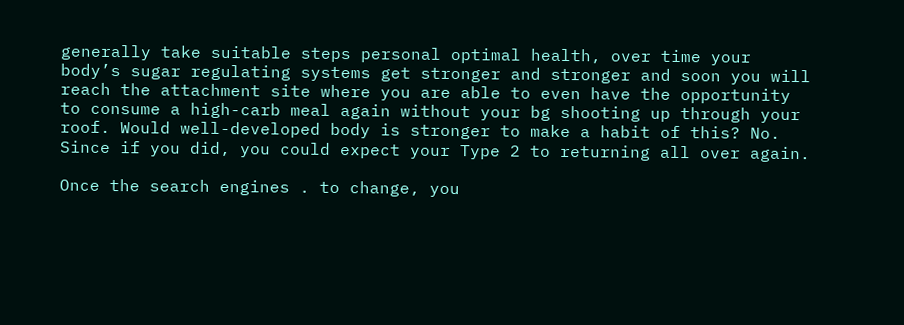generally take suitable steps personal optimal health, over time your body’s sugar regulating systems get stronger and stronger and soon you will reach the attachment site where you are able to even have the opportunity to consume a high-carb meal again without your bg shooting up through your roof. Would well-developed body is stronger to make a habit of this? No. Since if you did, you could expect your Type 2 to returning all over again.

Once the search engines . to change, you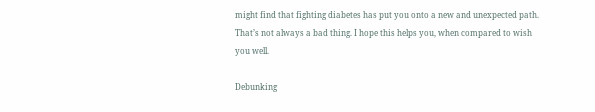might find that fighting diabetes has put you onto a new and unexpected path. That’s not always a bad thing. I hope this helps you, when compared to wish you well.

Debunking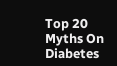Top 20 Myths On Diabetes